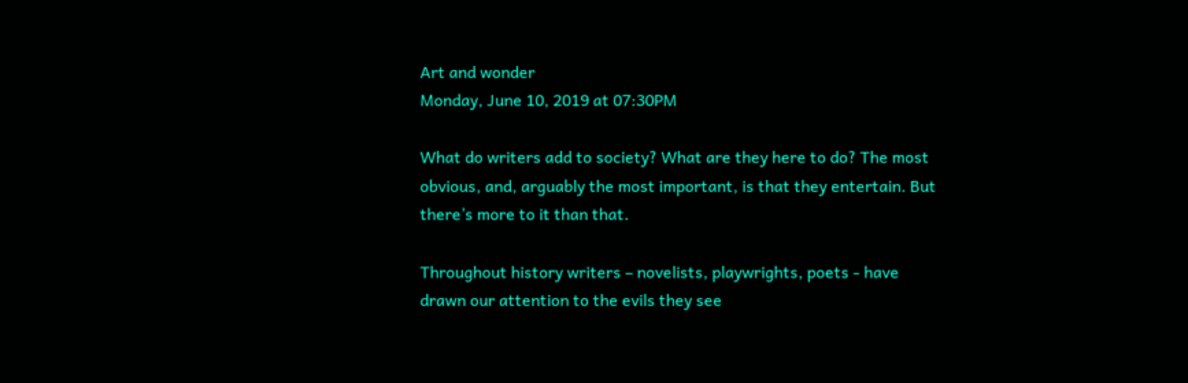Art and wonder
Monday, June 10, 2019 at 07:30PM

What do writers add to society? What are they here to do? The most obvious, and, arguably the most important, is that they entertain. But there’s more to it than that.

Throughout history writers – novelists, playwrights, poets - have drawn our attention to the evils they see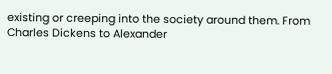existing or creeping into the society around them. From Charles Dickens to Alexander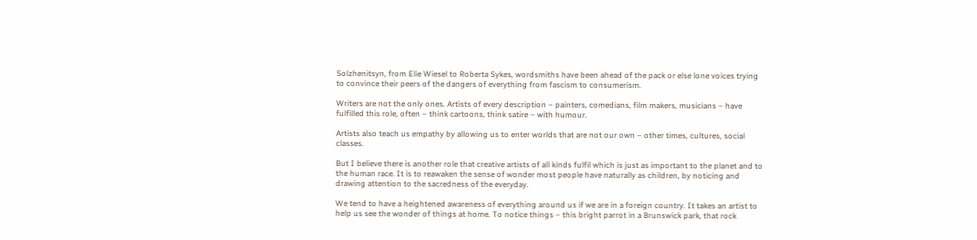Solzhenitsyn, from Elie Wiesel to Roberta Sykes, wordsmiths have been ahead of the pack or else lone voices trying to convince their peers of the dangers of everything from fascism to consumerism.

Writers are not the only ones. Artists of every description – painters, comedians, film makers, musicians – have fulfilled this role, often – think cartoons, think satire – with humour.

Artists also teach us empathy by allowing us to enter worlds that are not our own – other times, cultures, social classes.

But I believe there is another role that creative artists of all kinds fulfil which is just as important to the planet and to the human race. It is to reawaken the sense of wonder most people have naturally as children, by noticing and drawing attention to the sacredness of the everyday.

We tend to have a heightened awareness of everything around us if we are in a foreign country. It takes an artist to help us see the wonder of things at home. To notice things – this bright parrot in a Brunswick park, that rock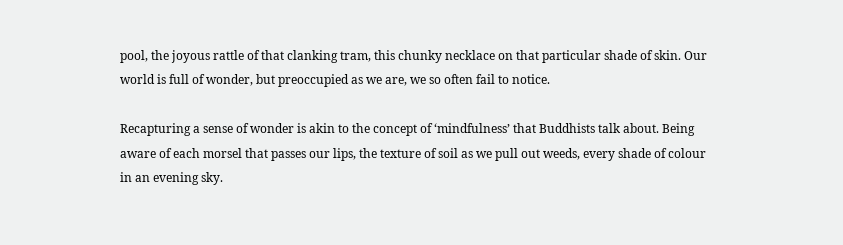pool, the joyous rattle of that clanking tram, this chunky necklace on that particular shade of skin. Our world is full of wonder, but preoccupied as we are, we so often fail to notice.

Recapturing a sense of wonder is akin to the concept of ‘mindfulness’ that Buddhists talk about. Being aware of each morsel that passes our lips, the texture of soil as we pull out weeds, every shade of colour in an evening sky.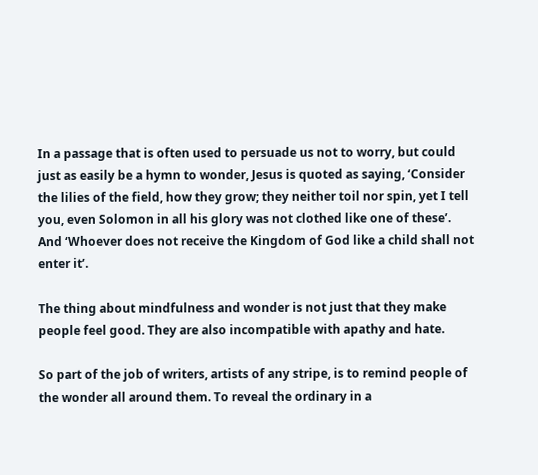In a passage that is often used to persuade us not to worry, but could just as easily be a hymn to wonder, Jesus is quoted as saying, ‘Consider the lilies of the field, how they grow; they neither toil nor spin, yet I tell you, even Solomon in all his glory was not clothed like one of these’. And ‘Whoever does not receive the Kingdom of God like a child shall not enter it’.

The thing about mindfulness and wonder is not just that they make people feel good. They are also incompatible with apathy and hate.

So part of the job of writers, artists of any stripe, is to remind people of the wonder all around them. To reveal the ordinary in a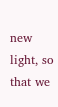new light, so that we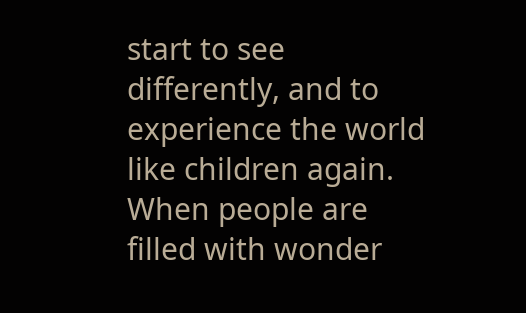start to see differently, and to experience the world like children again. When people are filled with wonder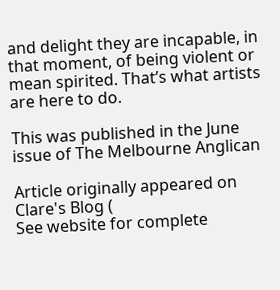and delight they are incapable, in that moment, of being violent or mean spirited. That’s what artists are here to do.

This was published in the June issue of The Melbourne Anglican

Article originally appeared on Clare's Blog (
See website for complete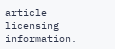article licensing information.